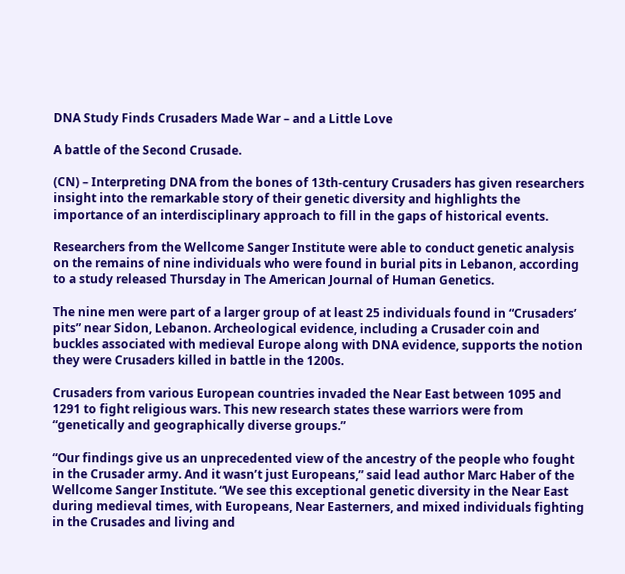DNA Study Finds Crusaders Made War – and a Little Love

A battle of the Second Crusade.

(CN) – Interpreting DNA from the bones of 13th-century Crusaders has given researchers insight into the remarkable story of their genetic diversity and highlights the importance of an interdisciplinary approach to fill in the gaps of historical events.

Researchers from the Wellcome Sanger Institute were able to conduct genetic analysis on the remains of nine individuals who were found in burial pits in Lebanon, according to a study released Thursday in The American Journal of Human Genetics.

The nine men were part of a larger group of at least 25 individuals found in “Crusaders’ pits” near Sidon, Lebanon. Archeological evidence, including a Crusader coin and buckles associated with medieval Europe along with DNA evidence, supports the notion they were Crusaders killed in battle in the 1200s.

Crusaders from various European countries invaded the Near East between 1095 and 1291 to fight religious wars. This new research states these warriors were from “genetically and geographically diverse groups.”

“Our findings give us an unprecedented view of the ancestry of the people who fought in the Crusader army. And it wasn’t just Europeans,” said lead author Marc Haber of the Wellcome Sanger Institute. “We see this exceptional genetic diversity in the Near East during medieval times, with Europeans, Near Easterners, and mixed individuals fighting in the Crusades and living and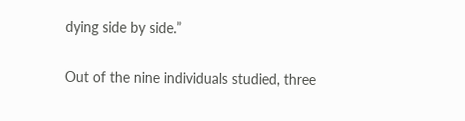dying side by side.”

Out of the nine individuals studied, three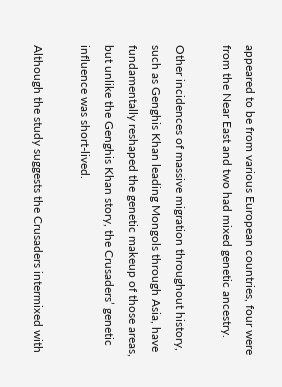appeared to be from various European countries, four were from the Near East and two had mixed genetic ancestry.

Other incidences of massive migration throughout history, such as Genghis Khan leading Mongols through Asia, have fundamentally reshaped the genetic makeup of those areas, but unlike the Genghis Khan story, the Crusaders’ genetic influence was short-lived.

Although the study suggests the Crusaders intermixed with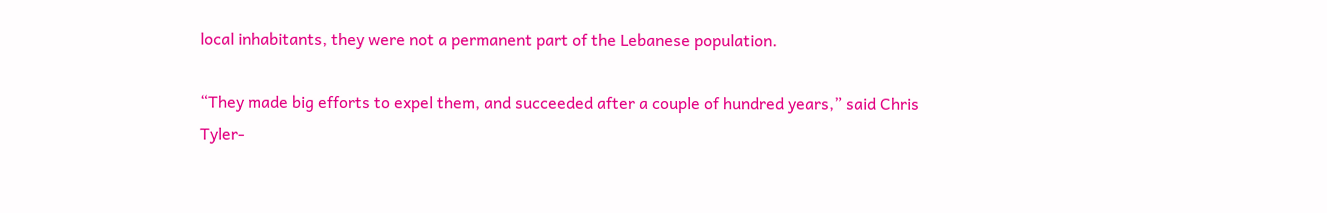local inhabitants, they were not a permanent part of the Lebanese population.

“They made big efforts to expel them, and succeeded after a couple of hundred years,” said Chris Tyler-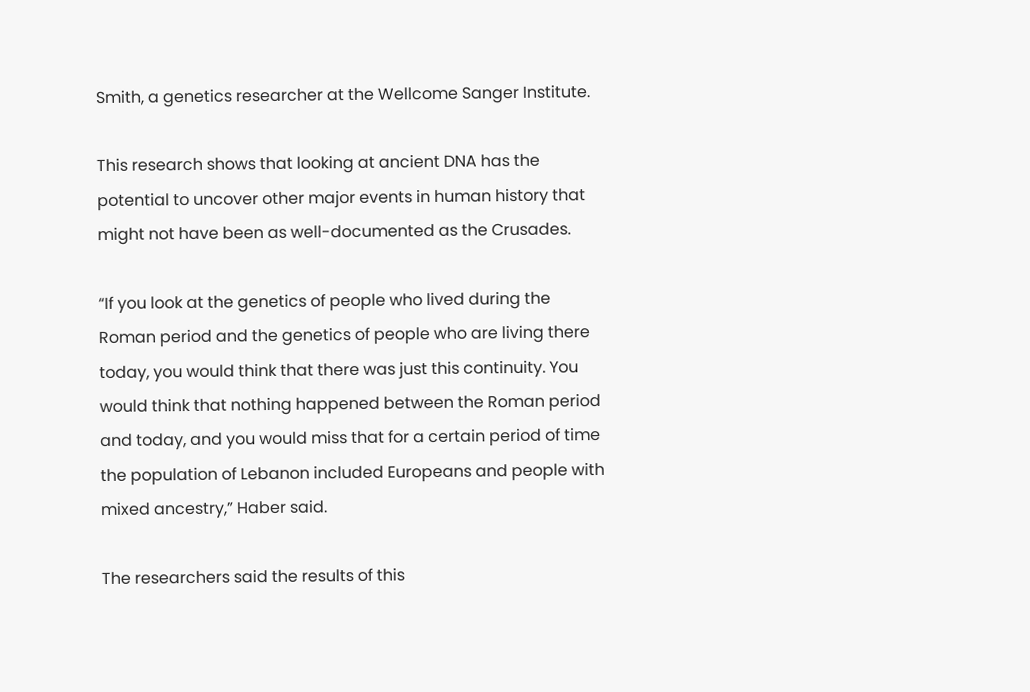Smith, a genetics researcher at the Wellcome Sanger Institute.

This research shows that looking at ancient DNA has the potential to uncover other major events in human history that might not have been as well-documented as the Crusades.

“If you look at the genetics of people who lived during the Roman period and the genetics of people who are living there today, you would think that there was just this continuity. You would think that nothing happened between the Roman period and today, and you would miss that for a certain period of time the population of Lebanon included Europeans and people with mixed ancestry,” Haber said.

The researchers said the results of this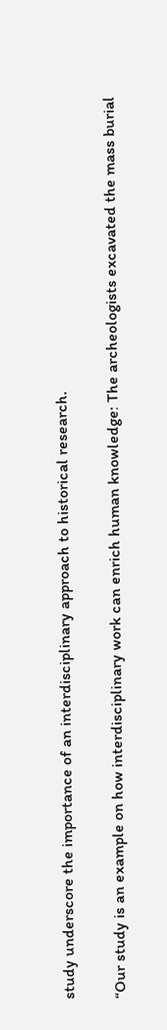study underscore the importance of an interdisciplinary approach to historical research.

“Our study is an example on how interdisciplinary work can enrich human knowledge: The archeologists excavated the mass burial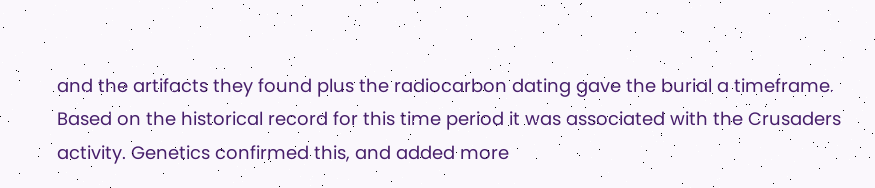and the artifacts they found plus the radiocarbon dating gave the burial a timeframe. Based on the historical record for this time period it was associated with the Crusaders activity. Genetics confirmed this, and added more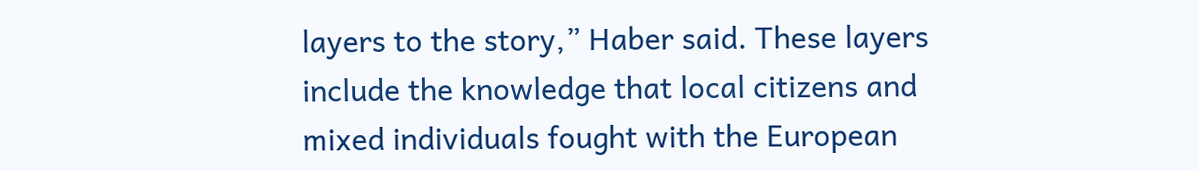layers to the story,” Haber said. These layers include the knowledge that local citizens and mixed individuals fought with the European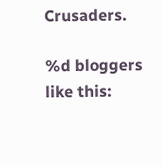Crusaders.

%d bloggers like this: